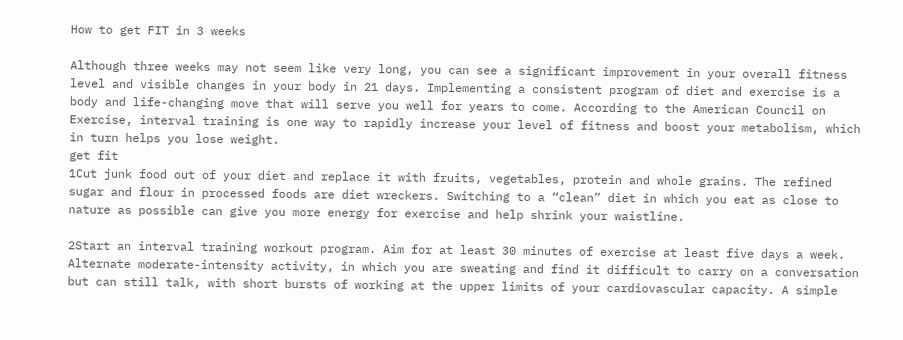How to get FIT in 3 weeks

Although three weeks may not seem like very long, you can see a significant improvement in your overall fitness level and visible changes in your body in 21 days. Implementing a consistent program of diet and exercise is a body and life-changing move that will serve you well for years to come. According to the American Council on Exercise, interval training is one way to rapidly increase your level of fitness and boost your metabolism, which in turn helps you lose weight.
get fit
1Cut junk food out of your diet and replace it with fruits, vegetables, protein and whole grains. The refined sugar and flour in processed foods are diet wreckers. Switching to a “clean” diet in which you eat as close to nature as possible can give you more energy for exercise and help shrink your waistline.

2Start an interval training workout program. Aim for at least 30 minutes of exercise at least five days a week. Alternate moderate-intensity activity, in which you are sweating and find it difficult to carry on a conversation but can still talk, with short bursts of working at the upper limits of your cardiovascular capacity. A simple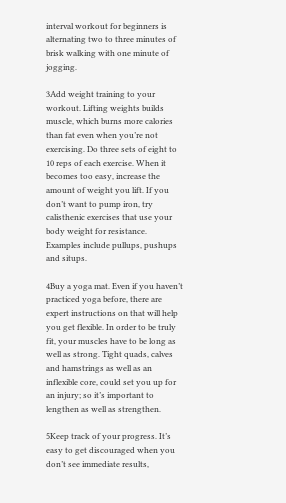interval workout for beginners is alternating two to three minutes of brisk walking with one minute of jogging.

3Add weight training to your workout. Lifting weights builds muscle, which burns more calories than fat even when you’re not exercising. Do three sets of eight to 10 reps of each exercise. When it becomes too easy, increase the amount of weight you lift. If you don’t want to pump iron, try calisthenic exercises that use your body weight for resistance. Examples include pullups, pushups and situps.

4Buy a yoga mat. Even if you haven’t practiced yoga before, there are expert instructions on that will help you get flexible. In order to be truly fit, your muscles have to be long as well as strong. Tight quads, calves and hamstrings as well as an inflexible core, could set you up for an injury; so it’s important to lengthen as well as strengthen.

5Keep track of your progress. It’s easy to get discouraged when you don’t see immediate results,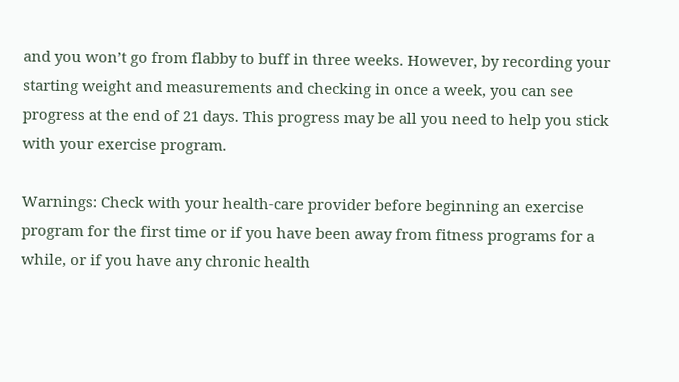and you won’t go from flabby to buff in three weeks. However, by recording your starting weight and measurements and checking in once a week, you can see progress at the end of 21 days. This progress may be all you need to help you stick with your exercise program.

Warnings: Check with your health-care provider before beginning an exercise program for the first time or if you have been away from fitness programs for a while, or if you have any chronic health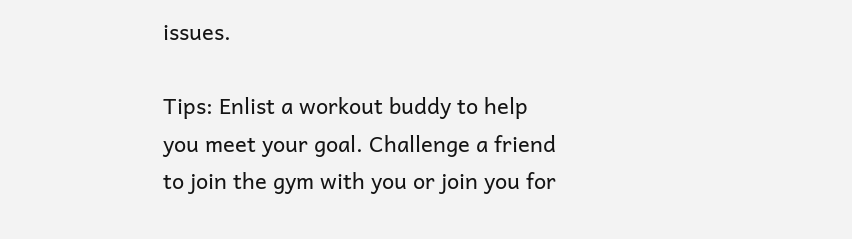issues.

Tips: Enlist a workout buddy to help you meet your goal. Challenge a friend to join the gym with you or join you for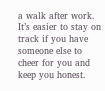a walk after work. It’s easier to stay on track if you have someone else to cheer for you and keep you honest.